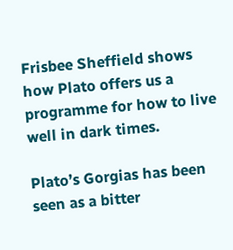Frisbee Sheffield shows how Plato offers us a programme for how to live well in dark times.

Plato’s Gorgias has been seen as a bitter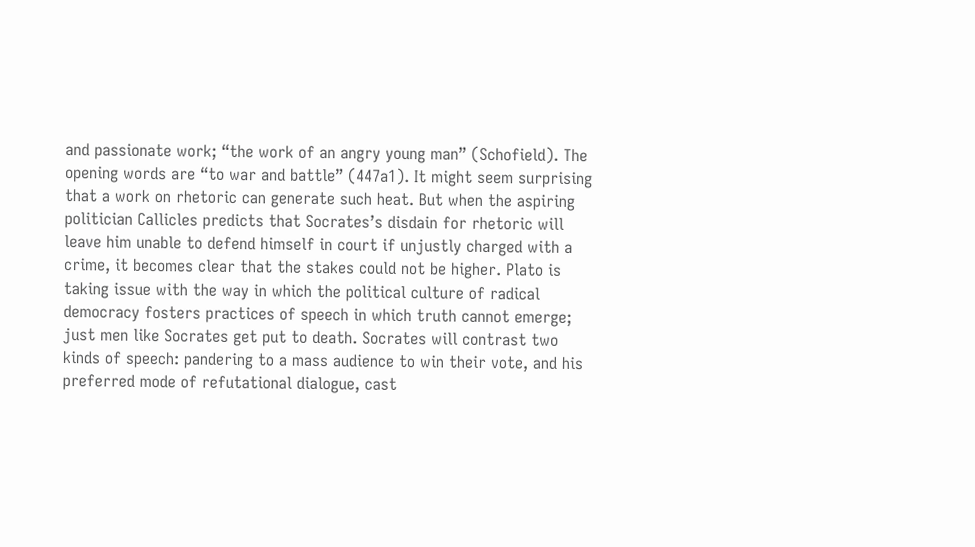and passionate work; “the work of an angry young man” (Schofield). The opening words are “to war and battle” (447a1). It might seem surprising that a work on rhetoric can generate such heat. But when the aspiring politician Callicles predicts that Socrates’s disdain for rhetoric will leave him unable to defend himself in court if unjustly charged with a crime, it becomes clear that the stakes could not be higher. Plato is taking issue with the way in which the political culture of radical democracy fosters practices of speech in which truth cannot emerge; just men like Socrates get put to death. Socrates will contrast two kinds of speech: pandering to a mass audience to win their vote, and his preferred mode of refutational dialogue, cast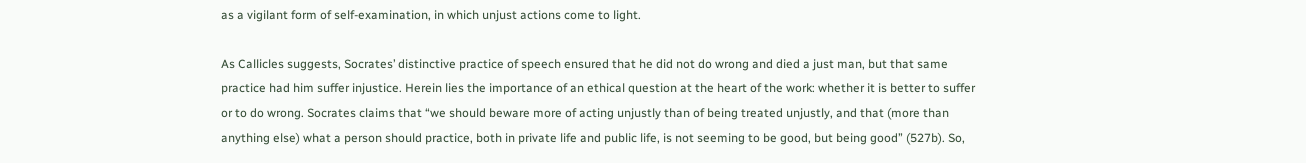as a vigilant form of self-examination, in which unjust actions come to light.

As Callicles suggests, Socrates’ distinctive practice of speech ensured that he did not do wrong and died a just man, but that same practice had him suffer injustice. Herein lies the importance of an ethical question at the heart of the work: whether it is better to suffer or to do wrong. Socrates claims that “we should beware more of acting unjustly than of being treated unjustly, and that (more than anything else) what a person should practice, both in private life and public life, is not seeming to be good, but being good” (527b). So,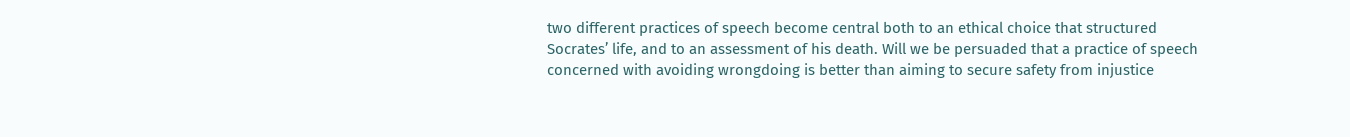two different practices of speech become central both to an ethical choice that structured Socrates’ life, and to an assessment of his death. Will we be persuaded that a practice of speech concerned with avoiding wrongdoing is better than aiming to secure safety from injustice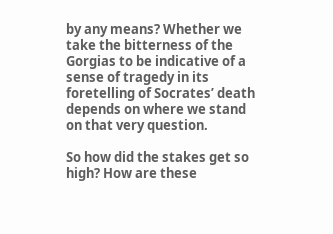by any means? Whether we take the bitterness of the Gorgias to be indicative of a sense of tragedy in its foretelling of Socrates’ death depends on where we stand on that very question.

So how did the stakes get so high? How are these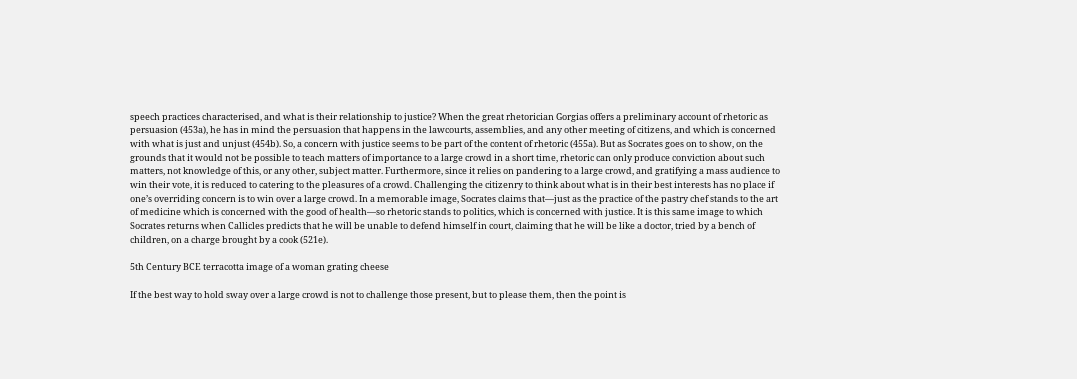speech practices characterised, and what is their relationship to justice? When the great rhetorician Gorgias offers a preliminary account of rhetoric as persuasion (453a), he has in mind the persuasion that happens in the lawcourts, assemblies, and any other meeting of citizens, and which is concerned with what is just and unjust (454b). So, a concern with justice seems to be part of the content of rhetoric (455a). But as Socrates goes on to show, on the grounds that it would not be possible to teach matters of importance to a large crowd in a short time, rhetoric can only produce conviction about such matters, not knowledge of this, or any other, subject matter. Furthermore, since it relies on pandering to a large crowd, and gratifying a mass audience to win their vote, it is reduced to catering to the pleasures of a crowd. Challenging the citizenry to think about what is in their best interests has no place if one’s overriding concern is to win over a large crowd. In a memorable image, Socrates claims that—just as the practice of the pastry chef stands to the art of medicine which is concerned with the good of health—so rhetoric stands to politics, which is concerned with justice. It is this same image to which Socrates returns when Callicles predicts that he will be unable to defend himself in court, claiming that he will be like a doctor, tried by a bench of children, on a charge brought by a cook (521e).

5th Century BCE terracotta image of a woman grating cheese

If the best way to hold sway over a large crowd is not to challenge those present, but to please them, then the point is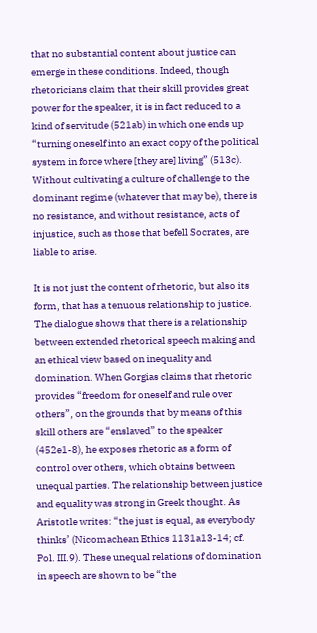that no substantial content about justice can emerge in these conditions. Indeed, though rhetoricians claim that their skill provides great power for the speaker, it is in fact reduced to a kind of servitude (521ab) in which one ends up “turning oneself into an exact copy of the political system in force where [they are] living” (513c). Without cultivating a culture of challenge to the dominant regime (whatever that may be), there is no resistance, and without resistance, acts of injustice, such as those that befell Socrates, are liable to arise.

It is not just the content of rhetoric, but also its form, that has a tenuous relationship to justice. The dialogue shows that there is a relationship between extended rhetorical speech making and an ethical view based on inequality and domination. When Gorgias claims that rhetoric provides “freedom for oneself and rule over others”, on the grounds that by means of this skill others are “enslaved” to the speaker (452e1-8), he exposes rhetoric as a form of control over others, which obtains between unequal parties. The relationship between justice and equality was strong in Greek thought. As Aristotle writes: “the just is equal, as everybody thinks’ (Nicomachean Ethics 1131a13-14; cf. Pol. III.9). These unequal relations of domination in speech are shown to be “the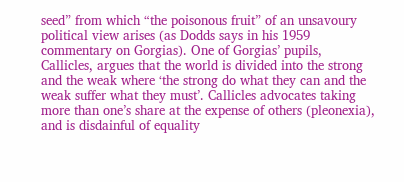seed” from which “the poisonous fruit” of an unsavoury political view arises (as Dodds says in his 1959 commentary on Gorgias). One of Gorgias’ pupils, Callicles, argues that the world is divided into the strong and the weak where ‘the strong do what they can and the weak suffer what they must’. Callicles advocates taking more than one’s share at the expense of others (pleonexia), and is disdainful of equality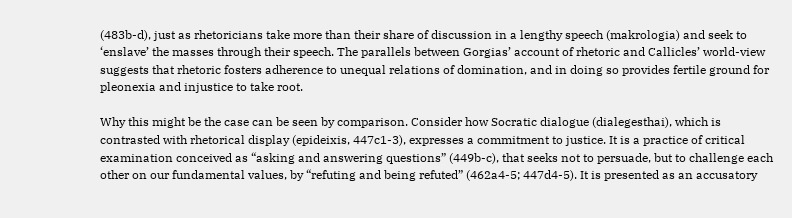(483b-d), just as rhetoricians take more than their share of discussion in a lengthy speech (makrologia) and seek to ‘enslave’ the masses through their speech. The parallels between Gorgias’ account of rhetoric and Callicles’ world-view suggests that rhetoric fosters adherence to unequal relations of domination, and in doing so provides fertile ground for pleonexia and injustice to take root.

Why this might be the case can be seen by comparison. Consider how Socratic dialogue (dialegesthai), which is contrasted with rhetorical display (epideixis, 447c1-3), expresses a commitment to justice. It is a practice of critical examination conceived as “asking and answering questions” (449b-c), that seeks not to persuade, but to challenge each other on our fundamental values, by “refuting and being refuted” (462a4-5; 447d4-5). It is presented as an accusatory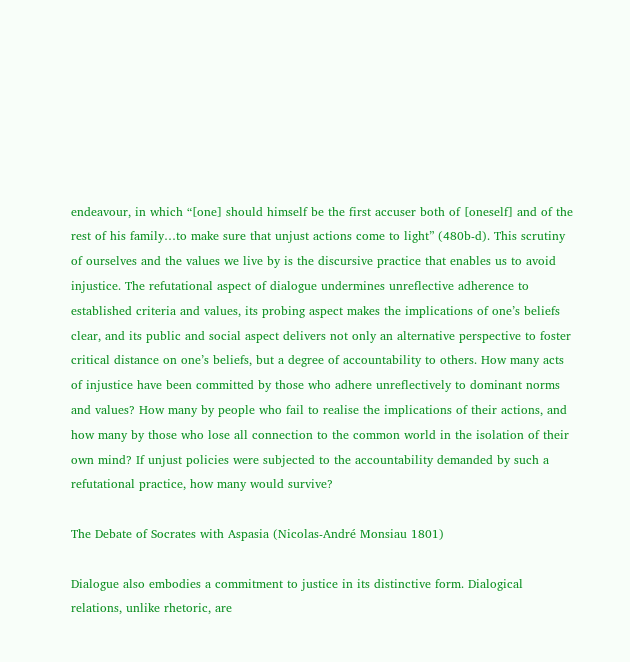endeavour, in which “[one] should himself be the first accuser both of [oneself] and of the rest of his family…to make sure that unjust actions come to light” (480b-d). This scrutiny of ourselves and the values we live by is the discursive practice that enables us to avoid injustice. The refutational aspect of dialogue undermines unreflective adherence to established criteria and values, its probing aspect makes the implications of one’s beliefs clear, and its public and social aspect delivers not only an alternative perspective to foster critical distance on one’s beliefs, but a degree of accountability to others. How many acts of injustice have been committed by those who adhere unreflectively to dominant norms and values? How many by people who fail to realise the implications of their actions, and how many by those who lose all connection to the common world in the isolation of their own mind? If unjust policies were subjected to the accountability demanded by such a refutational practice, how many would survive?

The Debate of Socrates with Aspasia (Nicolas-André Monsiau 1801)

Dialogue also embodies a commitment to justice in its distinctive form. Dialogical relations, unlike rhetoric, are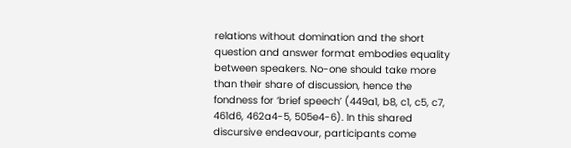relations without domination and the short question and answer format embodies equality between speakers. No-one should take more than their share of discussion, hence the fondness for ‘brief speech’ (449a1, b8, c1, c5, c7, 461d6, 462a4-5, 505e4-6). In this shared discursive endeavour, participants come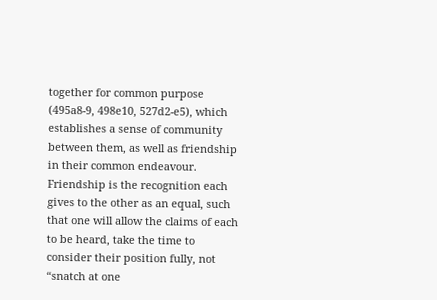together for common purpose (495a8-9, 498e10, 527d2-e5), which establishes a sense of community between them, as well as friendship in their common endeavour. Friendship is the recognition each gives to the other as an equal, such that one will allow the claims of each to be heard, take the time to consider their position fully, not “snatch at one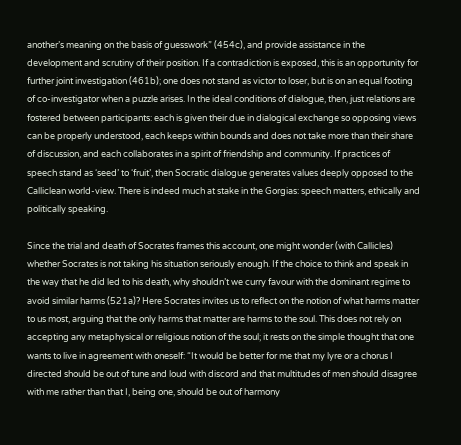another’s meaning on the basis of guesswork” (454c), and provide assistance in the development and scrutiny of their position. If a contradiction is exposed, this is an opportunity for further joint investigation (461b); one does not stand as victor to loser, but is on an equal footing of co-investigator when a puzzle arises. In the ideal conditions of dialogue, then, just relations are fostered between participants: each is given their due in dialogical exchange so opposing views can be properly understood, each keeps within bounds and does not take more than their share of discussion, and each collaborates in a spirit of friendship and community. If practices of speech stand as ‘seed’ to ‘fruit’, then Socratic dialogue generates values deeply opposed to the Calliclean world-view. There is indeed much at stake in the Gorgias: speech matters, ethically and politically speaking.

Since the trial and death of Socrates frames this account, one might wonder (with Callicles) whether Socrates is not taking his situation seriously enough. If the choice to think and speak in the way that he did led to his death, why shouldn’t we curry favour with the dominant regime to avoid similar harms (521a)? Here Socrates invites us to reflect on the notion of what harms matter to us most, arguing that the only harms that matter are harms to the soul. This does not rely on accepting any metaphysical or religious notion of the soul; it rests on the simple thought that one wants to live in agreement with oneself: “It would be better for me that my lyre or a chorus I directed should be out of tune and loud with discord and that multitudes of men should disagree with me rather than that I, being one, should be out of harmony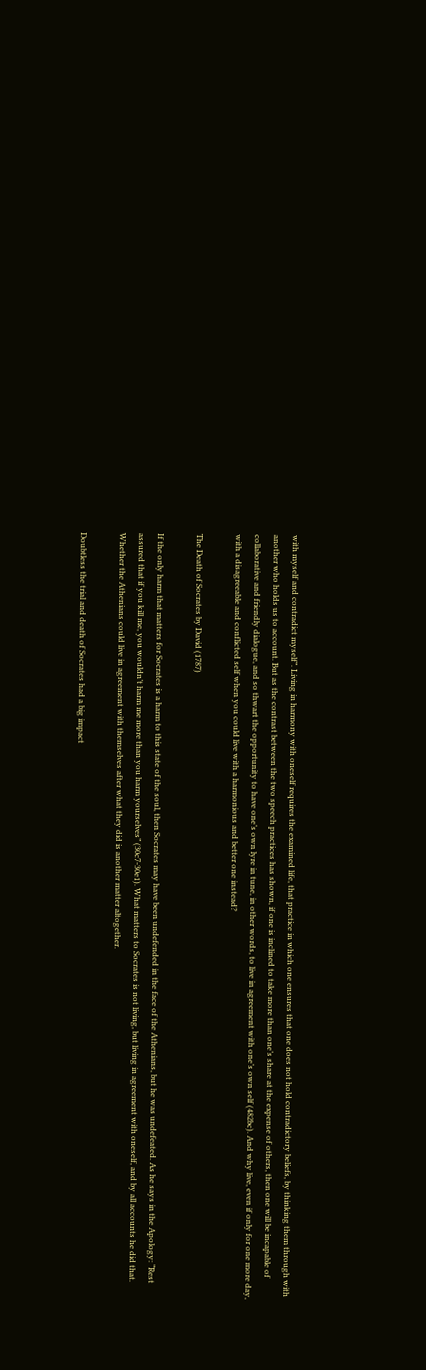with myself and contradict myself”. Living in harmony with oneself requires the examined life, that practice in which one ensures that one does not hold contradictory beliefs, by thinking them through with another who holds us to account. But as the contrast between the two speech practices has shown, if one is inclined to take more than one’s share at the expense of others, then one will be incapable of collaborative and friendly dialogue, and so thwart the opportunity to have one’s own lyre in tune, in other words, to live in agreement with one’s own self (482bc). And why live, even if only for one more day, with a disagreeable and conflicted self when you could live with a harmonious and better one instead?

The Death of Socrates by David (1787)

If the only harm that matters for Socrates is a harm to this state of the soul, then Socrates may have been undefended in the face of the Athenians, but he was undefeated. As he says in the Apology: “Rest assured that if you kill me, you wouldn’t harm me more than you harm yourselves” (30c7-30e1). What matters to Socrates is not living, but living in agreement with oneself, and by all accounts he did that. Whether the Athenians could live in agreement with themselves after what they did is another matter altogether.

Doubtless the trial and death of Socrates had a big impact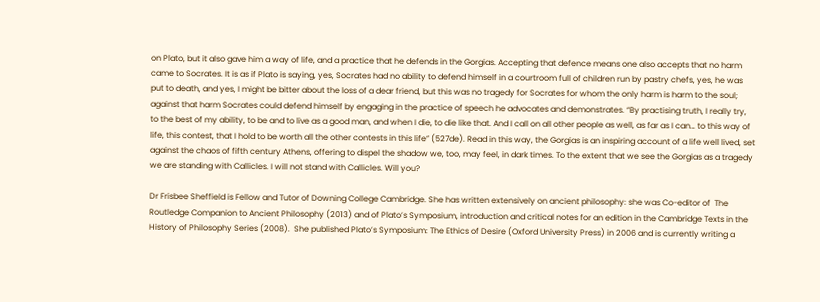on Plato, but it also gave him a way of life, and a practice that he defends in the Gorgias. Accepting that defence means one also accepts that no harm came to Socrates. It is as if Plato is saying, yes, Socrates had no ability to defend himself in a courtroom full of children run by pastry chefs, yes, he was put to death, and yes, I might be bitter about the loss of a dear friend, but this was no tragedy for Socrates for whom the only harm is harm to the soul; against that harm Socrates could defend himself by engaging in the practice of speech he advocates and demonstrates. “By practising truth, I really try, to the best of my ability, to be and to live as a good man, and when I die, to die like that. And I call on all other people as well, as far as I can… to this way of life, this contest, that I hold to be worth all the other contests in this life” (527de). Read in this way, the Gorgias is an inspiring account of a life well lived, set against the chaos of fifth century Athens, offering to dispel the shadow we, too, may feel, in dark times. To the extent that we see the Gorgias as a tragedy we are standing with Callicles. I will not stand with Callicles. Will you?

Dr Frisbee Sheffield is Fellow and Tutor of Downing College Cambridge. She has written extensively on ancient philosophy: she was Co-editor of  The Routledge Companion to Ancient Philosophy (2013) and of Plato’s Symposium, introduction and critical notes for an edition in the Cambridge Texts in the History of Philosophy Series (2008).  She published Plato’s Symposium: The Ethics of Desire (Oxford University Press) in 2006 and is currently writing a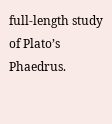full-length study of Plato’s Phaedrus.